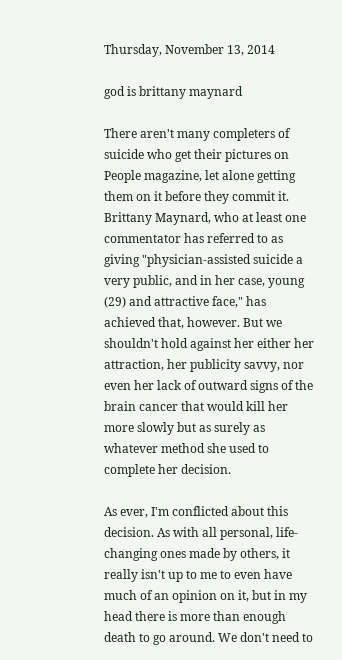Thursday, November 13, 2014

god is brittany maynard

There aren't many completers of suicide who get their pictures on People magazine, let alone getting them on it before they commit it. Brittany Maynard, who at least one commentator has referred to as giving "physician-assisted suicide a very public, and in her case, young (29) and attractive face," has achieved that, however. But we shouldn't hold against her either her attraction, her publicity savvy, nor even her lack of outward signs of the brain cancer that would kill her more slowly but as surely as whatever method she used to complete her decision.

As ever, I'm conflicted about this decision. As with all personal, life-changing ones made by others, it really isn't up to me to even have much of an opinion on it, but in my head there is more than enough death to go around. We don't need to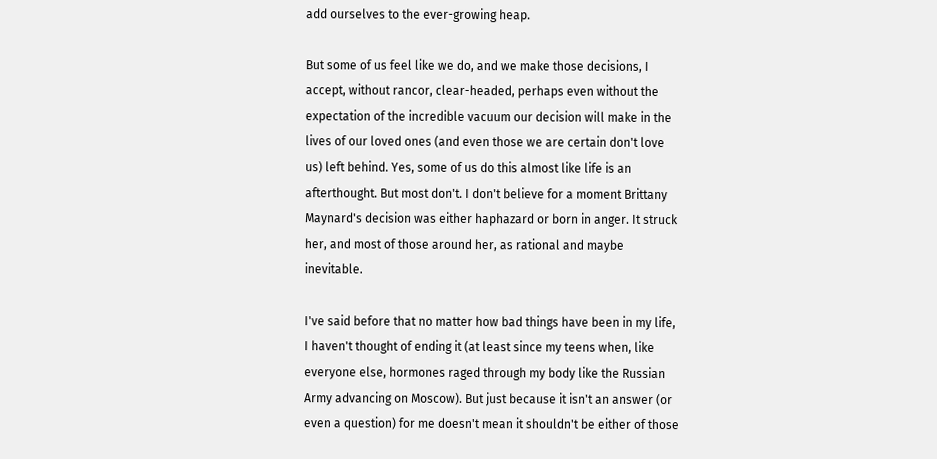add ourselves to the ever-growing heap.

But some of us feel like we do, and we make those decisions, I accept, without rancor, clear-headed, perhaps even without the expectation of the incredible vacuum our decision will make in the lives of our loved ones (and even those we are certain don't love us) left behind. Yes, some of us do this almost like life is an afterthought. But most don't. I don't believe for a moment Brittany Maynard's decision was either haphazard or born in anger. It struck her, and most of those around her, as rational and maybe inevitable.

I've said before that no matter how bad things have been in my life, I haven't thought of ending it (at least since my teens when, like everyone else, hormones raged through my body like the Russian Army advancing on Moscow). But just because it isn't an answer (or even a question) for me doesn't mean it shouldn't be either of those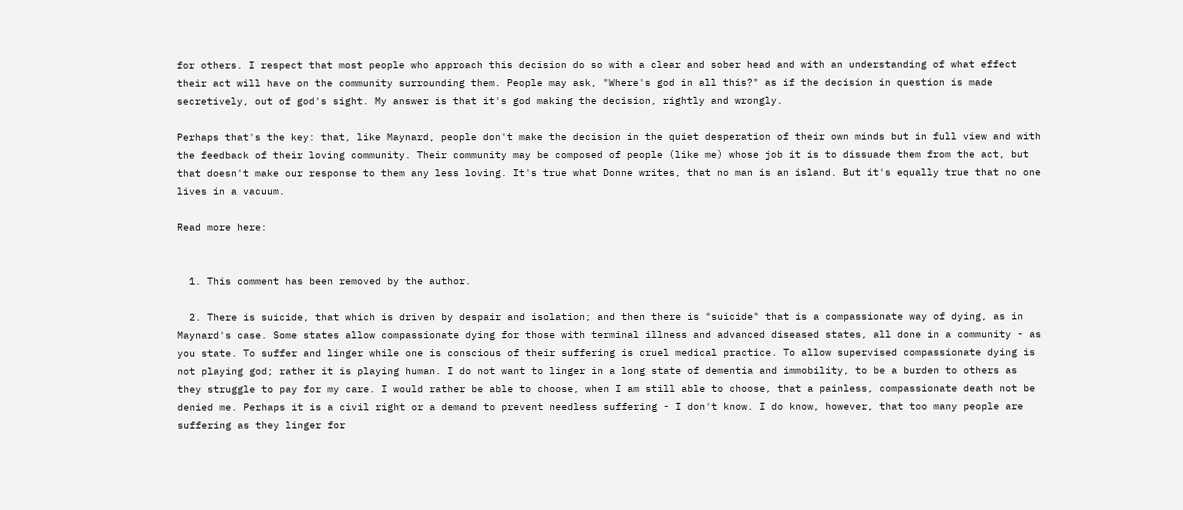for others. I respect that most people who approach this decision do so with a clear and sober head and with an understanding of what effect their act will have on the community surrounding them. People may ask, "Where's god in all this?" as if the decision in question is made secretively, out of god's sight. My answer is that it's god making the decision, rightly and wrongly.

Perhaps that's the key: that, like Maynard, people don't make the decision in the quiet desperation of their own minds but in full view and with the feedback of their loving community. Their community may be composed of people (like me) whose job it is to dissuade them from the act, but that doesn't make our response to them any less loving. It's true what Donne writes, that no man is an island. But it's equally true that no one lives in a vacuum.

Read more here:


  1. This comment has been removed by the author.

  2. There is suicide, that which is driven by despair and isolation; and then there is "suicide" that is a compassionate way of dying, as in Maynard's case. Some states allow compassionate dying for those with terminal illness and advanced diseased states, all done in a community - as you state. To suffer and linger while one is conscious of their suffering is cruel medical practice. To allow supervised compassionate dying is not playing god; rather it is playing human. I do not want to linger in a long state of dementia and immobility, to be a burden to others as they struggle to pay for my care. I would rather be able to choose, when I am still able to choose, that a painless, compassionate death not be denied me. Perhaps it is a civil right or a demand to prevent needless suffering - I don't know. I do know, however, that too many people are suffering as they linger for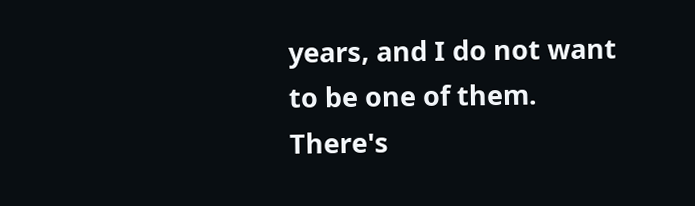years, and I do not want to be one of them. There's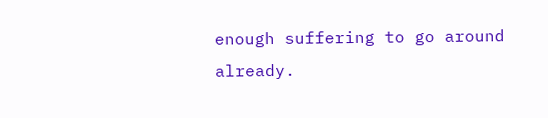enough suffering to go around already.